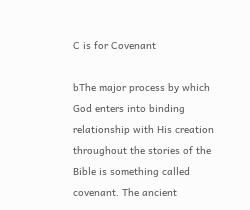C is for Covenant

bThe major process by which God enters into binding relationship with His creation throughout the stories of the Bible is something called covenant. The ancient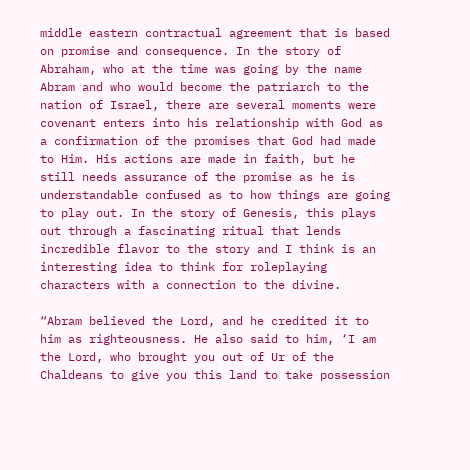middle eastern contractual agreement that is based on promise and consequence. In the story of Abraham, who at the time was going by the name Abram and who would become the patriarch to the nation of Israel, there are several moments were covenant enters into his relationship with God as a confirmation of the promises that God had made to Him. His actions are made in faith, but he still needs assurance of the promise as he is understandable confused as to how things are going to play out. In the story of Genesis, this plays out through a fascinating ritual that lends incredible flavor to the story and I think is an interesting idea to think for roleplaying characters with a connection to the divine.

“Abram believed the Lord, and he credited it to him as righteousness. He also said to him, ‘I am the Lord, who brought you out of Ur of the Chaldeans to give you this land to take possession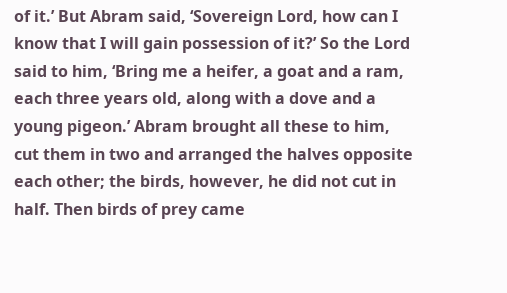of it.’ But Abram said, ‘Sovereign Lord, how can I know that I will gain possession of it?’ So the Lord said to him, ‘Bring me a heifer, a goat and a ram, each three years old, along with a dove and a young pigeon.’ Abram brought all these to him, cut them in two and arranged the halves opposite each other; the birds, however, he did not cut in half. Then birds of prey came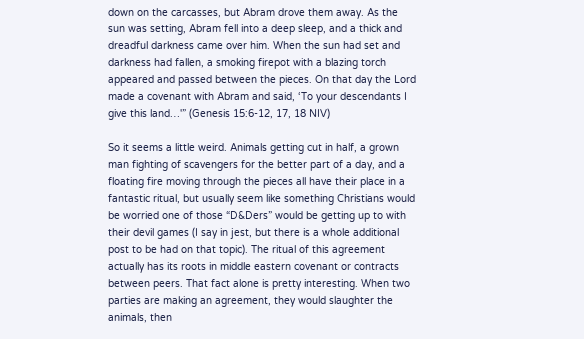down on the carcasses, but Abram drove them away. As the sun was setting, Abram fell into a deep sleep, and a thick and dreadful darkness came over him. When the sun had set and darkness had fallen, a smoking firepot with a blazing torch appeared and passed between the pieces. On that day the Lord made a covenant with Abram and said, ‘To your descendants I give this land…'” (Genesis 15:6-12, 17, 18 NIV)

So it seems a little weird. Animals getting cut in half, a grown man fighting of scavengers for the better part of a day, and a floating fire moving through the pieces all have their place in a fantastic ritual, but usually seem like something Christians would be worried one of those “D&Ders” would be getting up to with their devil games (I say in jest, but there is a whole additional post to be had on that topic). The ritual of this agreement actually has its roots in middle eastern covenant or contracts between peers. That fact alone is pretty interesting. When two parties are making an agreement, they would slaughter the animals, then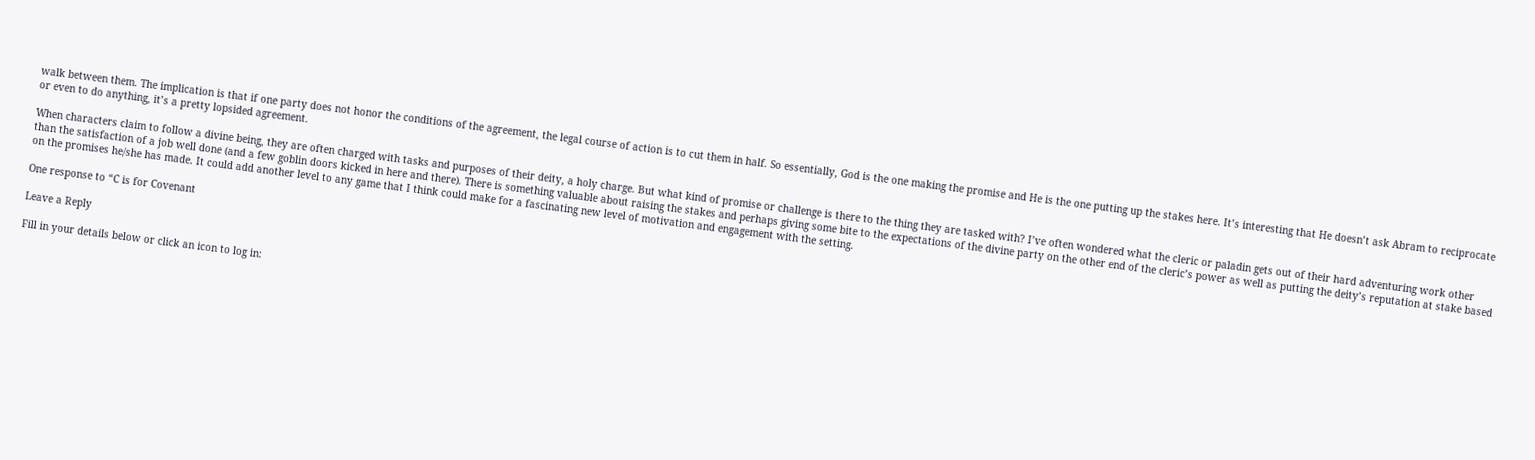walk between them. The implication is that if one party does not honor the conditions of the agreement, the legal course of action is to cut them in half. So essentially, God is the one making the promise and He is the one putting up the stakes here. It’s interesting that He doesn’t ask Abram to reciprocate or even to do anything, it’s a pretty lopsided agreement.

When characters claim to follow a divine being, they are often charged with tasks and purposes of their deity, a holy charge. But what kind of promise or challenge is there to the thing they are tasked with? I’ve often wondered what the cleric or paladin gets out of their hard adventuring work other than the satisfaction of a job well done (and a few goblin doors kicked in here and there). There is something valuable about raising the stakes and perhaps giving some bite to the expectations of the divine party on the other end of the cleric’s power as well as putting the deity’s reputation at stake based on the promises he/she has made. It could add another level to any game that I think could make for a fascinating new level of motivation and engagement with the setting.

One response to “C is for Covenant

Leave a Reply

Fill in your details below or click an icon to log in: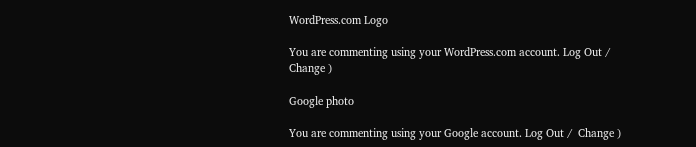WordPress.com Logo

You are commenting using your WordPress.com account. Log Out /  Change )

Google photo

You are commenting using your Google account. Log Out /  Change )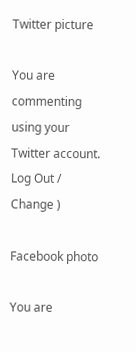Twitter picture

You are commenting using your Twitter account. Log Out /  Change )

Facebook photo

You are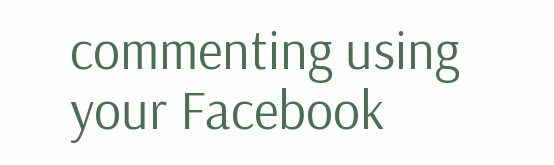commenting using your Facebook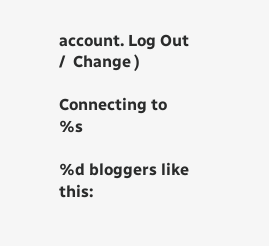account. Log Out /  Change )

Connecting to %s

%d bloggers like this: